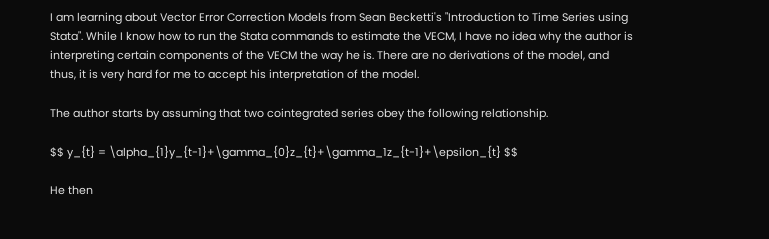I am learning about Vector Error Correction Models from Sean Becketti's "Introduction to Time Series using Stata". While I know how to run the Stata commands to estimate the VECM, I have no idea why the author is interpreting certain components of the VECM the way he is. There are no derivations of the model, and thus, it is very hard for me to accept his interpretation of the model.

The author starts by assuming that two cointegrated series obey the following relationship.

$$ y_{t} = \alpha_{1}y_{t-1}+\gamma_{0}z_{t}+\gamma_1z_{t-1}+\epsilon_{t} $$

He then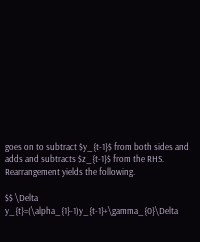goes on to subtract $y_{t-1}$ from both sides and adds and subtracts $z_{t-1}$ from the RHS. Rearrangement yields the following.

$$ \Delta y_{t}=(\alpha_{1}-1)y_{t-1}+\gamma_{0}\Delta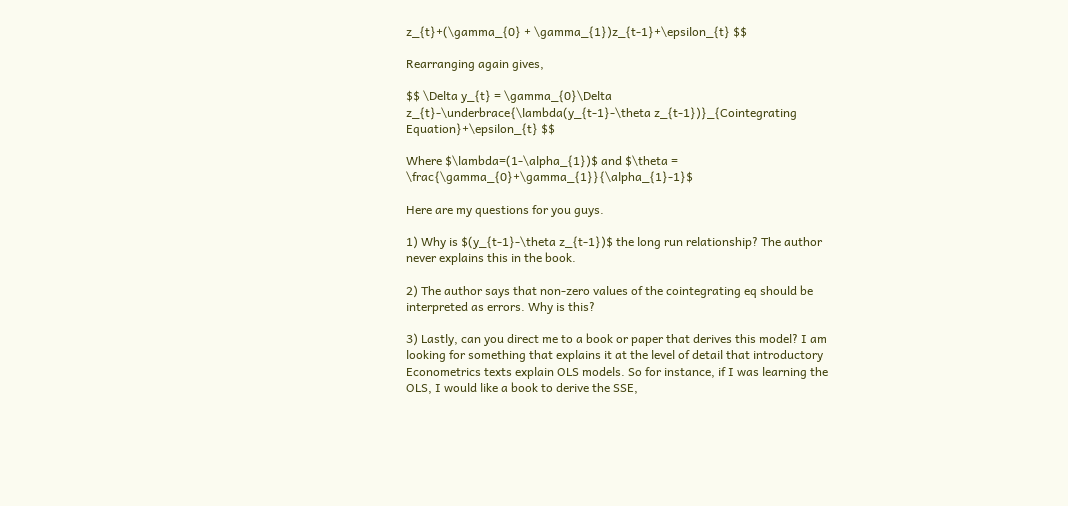z_{t}+(\gamma_{0} + \gamma_{1})z_{t-1}+\epsilon_{t} $$

Rearranging again gives,

$$ \Delta y_{t} = \gamma_{0}\Delta z_{t}-\underbrace{\lambda(y_{t-1}-\theta z_{t-1})}_{Cointegrating Equation}+\epsilon_{t} $$

Where $\lambda=(1-\alpha_{1})$ and $\theta = \frac{\gamma_{0}+\gamma_{1}}{\alpha_{1}-1}$

Here are my questions for you guys.

1) Why is $(y_{t-1}-\theta z_{t-1})$ the long run relationship? The author never explains this in the book.

2) The author says that non-zero values of the cointegrating eq should be interpreted as errors. Why is this?

3) Lastly, can you direct me to a book or paper that derives this model? I am looking for something that explains it at the level of detail that introductory Econometrics texts explain OLS models. So for instance, if I was learning the OLS, I would like a book to derive the SSE,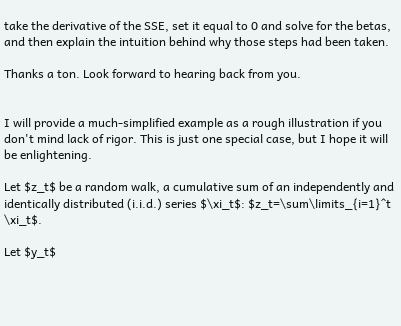take the derivative of the SSE, set it equal to 0 and solve for the betas, and then explain the intuition behind why those steps had been taken.

Thanks a ton. Look forward to hearing back from you.


I will provide a much-simplified example as a rough illustration if you don't mind lack of rigor. This is just one special case, but I hope it will be enlightening.

Let $z_t$ be a random walk, a cumulative sum of an independently and identically distributed (i.i.d.) series $\xi_t$: $z_t=\sum\limits_{i=1}^t \xi_t$.

Let $y_t$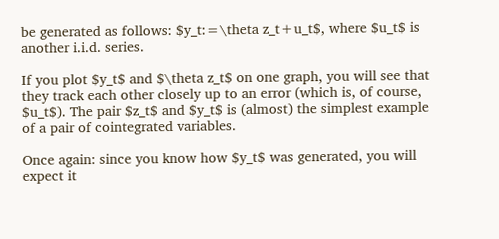be generated as follows: $y_t:=\theta z_t+u_t$, where $u_t$ is another i.i.d. series.

If you plot $y_t$ and $\theta z_t$ on one graph, you will see that they track each other closely up to an error (which is, of course, $u_t$). The pair $z_t$ and $y_t$ is (almost) the simplest example of a pair of cointegrated variables.

Once again: since you know how $y_t$ was generated, you will expect it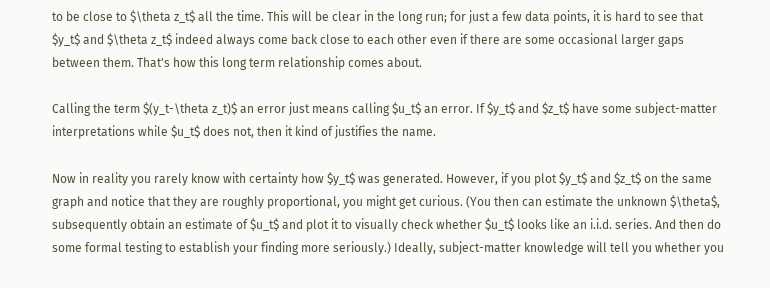to be close to $\theta z_t$ all the time. This will be clear in the long run; for just a few data points, it is hard to see that $y_t$ and $\theta z_t$ indeed always come back close to each other even if there are some occasional larger gaps between them. That's how this long term relationship comes about.

Calling the term $(y_t-\theta z_t)$ an error just means calling $u_t$ an error. If $y_t$ and $z_t$ have some subject-matter interpretations while $u_t$ does not, then it kind of justifies the name.

Now in reality you rarely know with certainty how $y_t$ was generated. However, if you plot $y_t$ and $z_t$ on the same graph and notice that they are roughly proportional, you might get curious. (You then can estimate the unknown $\theta$, subsequently obtain an estimate of $u_t$ and plot it to visually check whether $u_t$ looks like an i.i.d. series. And then do some formal testing to establish your finding more seriously.) Ideally, subject-matter knowledge will tell you whether you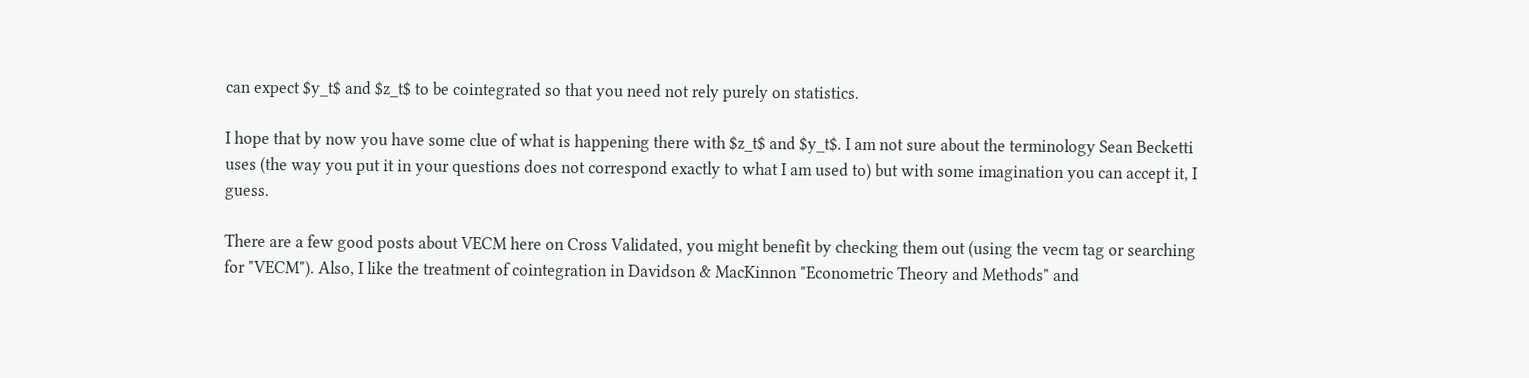can expect $y_t$ and $z_t$ to be cointegrated so that you need not rely purely on statistics.

I hope that by now you have some clue of what is happening there with $z_t$ and $y_t$. I am not sure about the terminology Sean Becketti uses (the way you put it in your questions does not correspond exactly to what I am used to) but with some imagination you can accept it, I guess.

There are a few good posts about VECM here on Cross Validated, you might benefit by checking them out (using the vecm tag or searching for "VECM"). Also, I like the treatment of cointegration in Davidson & MacKinnon "Econometric Theory and Methods" and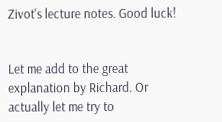Zivot's lecture notes. Good luck!


Let me add to the great explanation by Richard. Or actually let me try to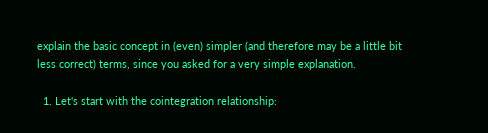explain the basic concept in (even) simpler (and therefore may be a little bit less correct) terms, since you asked for a very simple explanation.

  1. Let's start with the cointegration relationship: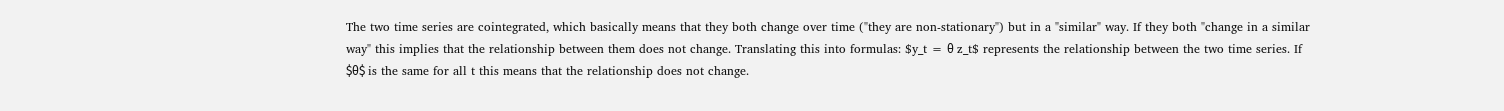The two time series are cointegrated, which basically means that they both change over time ("they are non-stationary") but in a "similar" way. If they both "change in a similar way" this implies that the relationship between them does not change. Translating this into formulas: $y_t = θ z_t$ represents the relationship between the two time series. If $θ$ is the same for all t this means that the relationship does not change.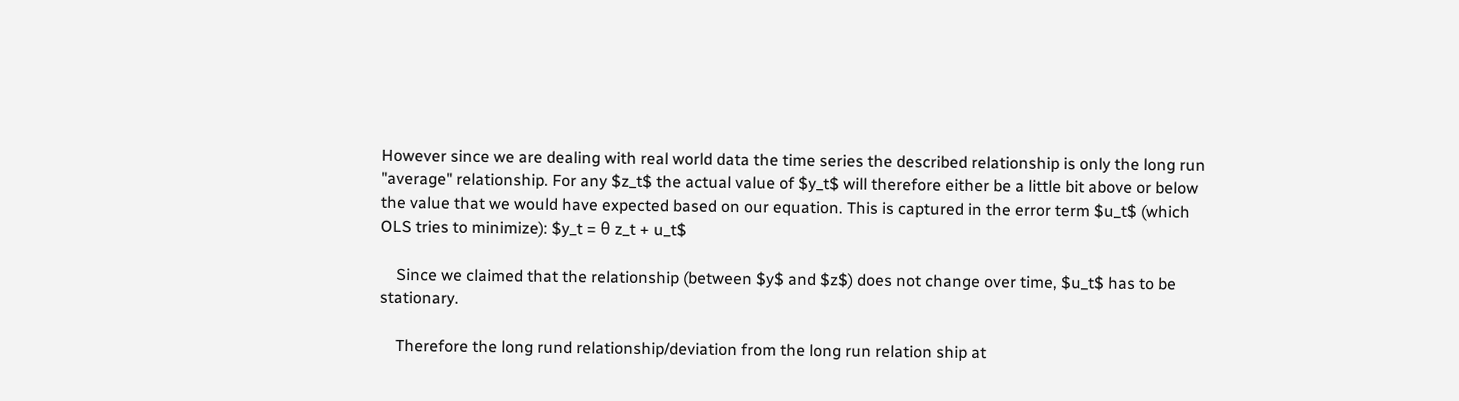However since we are dealing with real world data the time series the described relationship is only the long run "average" relationship. For any $z_t$ the actual value of $y_t$ will therefore either be a little bit above or below the value that we would have expected based on our equation. This is captured in the error term $u_t$ (which OLS tries to minimize): $y_t = θ z_t + u_t$

    Since we claimed that the relationship (between $y$ and $z$) does not change over time, $u_t$ has to be stationary.

    Therefore the long rund relationship/deviation from the long run relation ship at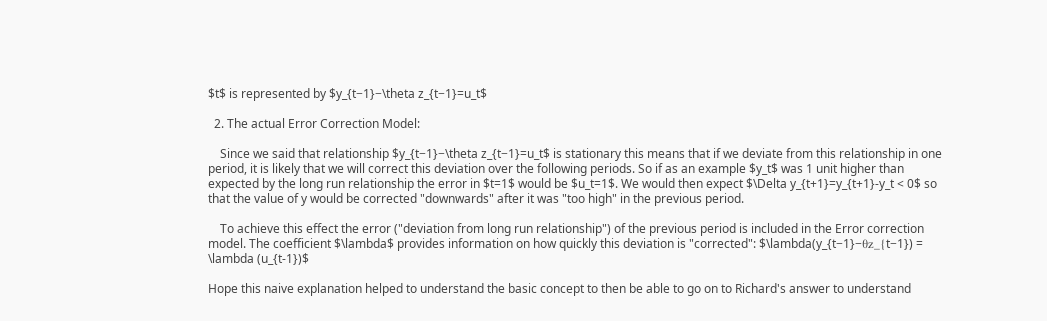$t$ is represented by $y_{t−1}−\theta z_{t−1}=u_t$

  2. The actual Error Correction Model:

    Since we said that relationship $y_{t−1}−\theta z_{t−1}=u_t$ is stationary this means that if we deviate from this relationship in one period, it is likely that we will correct this deviation over the following periods. So if as an example $y_t$ was 1 unit higher than expected by the long run relationship the error in $t=1$ would be $u_t=1$. We would then expect $\Delta y_{t+1}=y_{t+1}-y_t < 0$ so that the value of y would be corrected "downwards" after it was "too high" in the previous period.

    To achieve this effect the error ("deviation from long run relationship") of the previous period is included in the Error correction model. The coefficient $\lambda$ provides information on how quickly this deviation is "corrected": $\lambda(y_{t−1}−θz_{t−1}) = \lambda (u_{t-1})$

Hope this naive explanation helped to understand the basic concept to then be able to go on to Richard's answer to understand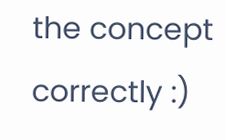the concept correctly :)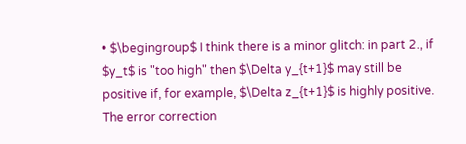• $\begingroup$ I think there is a minor glitch: in part 2., if $y_t$ is "too high" then $\Delta y_{t+1}$ may still be positive if, for example, $\Delta z_{t+1}$ is highly positive. The error correction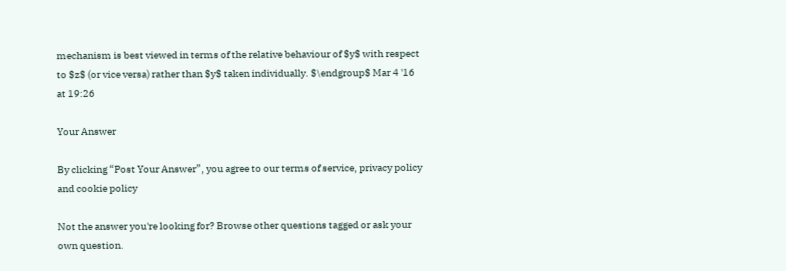mechanism is best viewed in terms of the relative behaviour of $y$ with respect to $z$ (or vice versa) rather than $y$ taken individually. $\endgroup$ Mar 4 '16 at 19:26

Your Answer

By clicking “Post Your Answer”, you agree to our terms of service, privacy policy and cookie policy

Not the answer you're looking for? Browse other questions tagged or ask your own question.